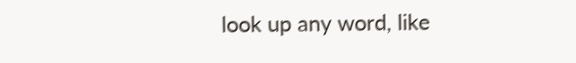look up any word, like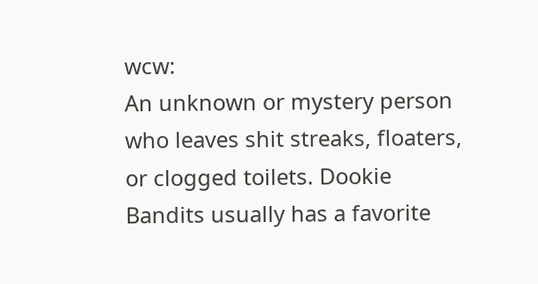wcw:
An unknown or mystery person who leaves shit streaks, floaters, or clogged toilets. Dookie Bandits usually has a favorite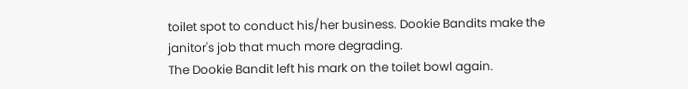toilet spot to conduct his/her business. Dookie Bandits make the janitor's job that much more degrading.
The Dookie Bandit left his mark on the toilet bowl again.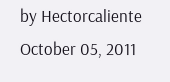by Hectorcaliente October 05, 2011